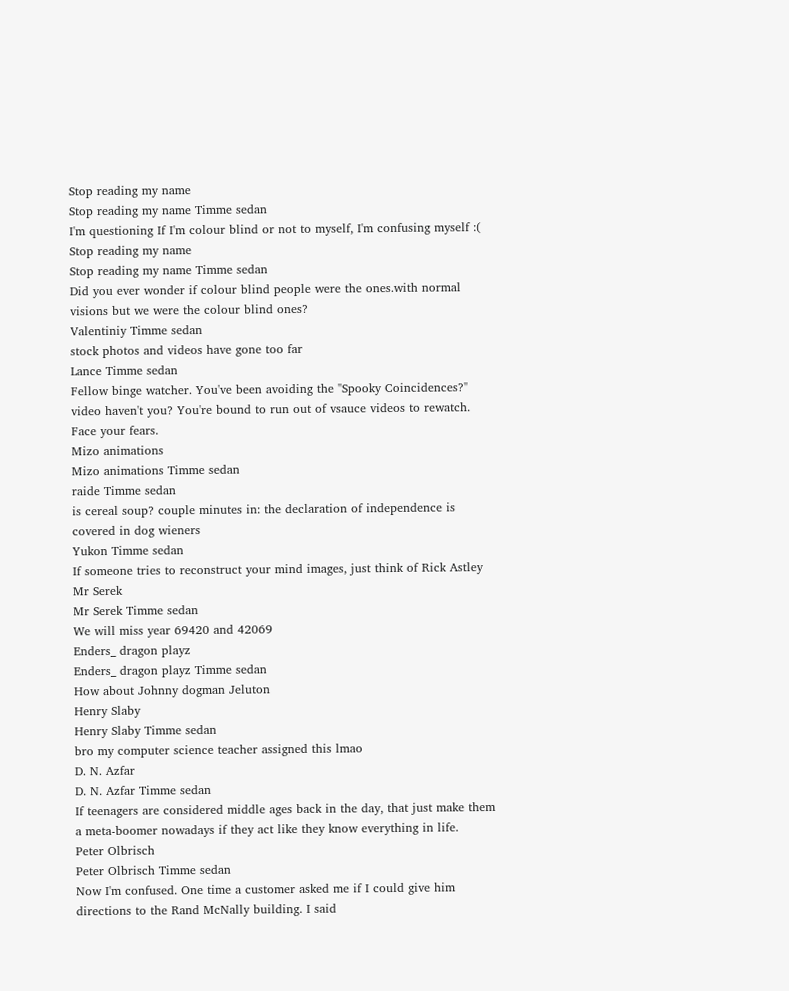Stop reading my name
Stop reading my name Timme sedan
I'm questioning If I'm colour blind or not to myself, I'm confusing myself :(
Stop reading my name
Stop reading my name Timme sedan
Did you ever wonder if colour blind people were the ones.with normal visions but we were the colour blind ones?
Valentiniy Timme sedan
stock photos and videos have gone too far
Lance Timme sedan
Fellow binge watcher. You've been avoiding the "Spooky Coincidences?" video haven't you? You're bound to run out of vsauce videos to rewatch. Face your fears.
Mizo animations
Mizo animations Timme sedan
raide Timme sedan
is cereal soup? couple minutes in: the declaration of independence is covered in dog wieners
Yukon Timme sedan
If someone tries to reconstruct your mind images, just think of Rick Astley
Mr Serek
Mr Serek Timme sedan
We will miss year 69420 and 42069
Enders_ dragon playz
Enders_ dragon playz Timme sedan
How about Johnny dogman Jeluton
Henry Slaby
Henry Slaby Timme sedan
bro my computer science teacher assigned this lmao
D. N. Azfar
D. N. Azfar Timme sedan
If teenagers are considered middle ages back in the day, that just make them a meta-boomer nowadays if they act like they know everything in life.
Peter Olbrisch
Peter Olbrisch Timme sedan
Now I'm confused. One time a customer asked me if I could give him directions to the Rand McNally building. I said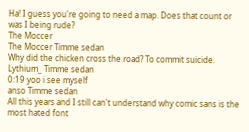Ha! I guess you're going to need a map. Does that count or was I being rude?
The Moccer
The Moccer Timme sedan
Why did the chicken cross the road? To commit suicide.
Lythium_ Timme sedan
0:19 yoo i see myself
anso Timme sedan
All this years and I still can't understand why comic sans is the most hated font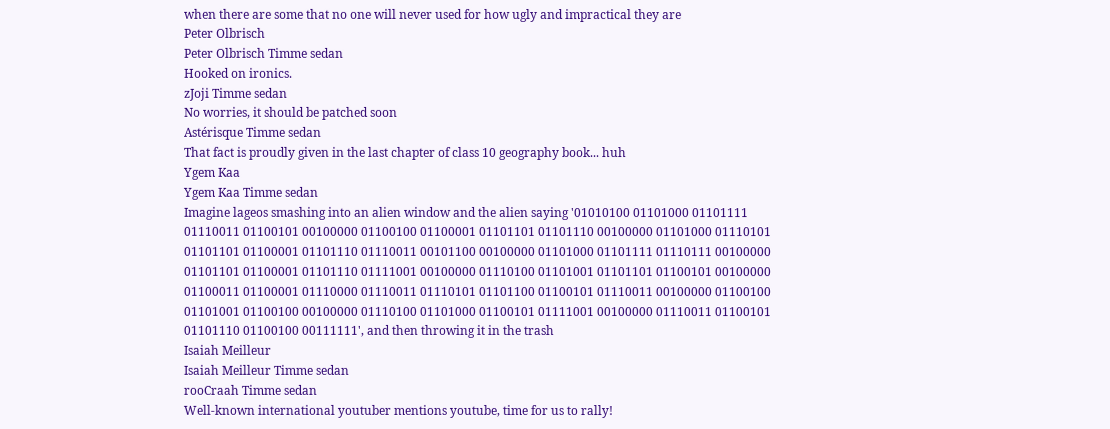when there are some that no one will never used for how ugly and impractical they are
Peter Olbrisch
Peter Olbrisch Timme sedan
Hooked on ironics.
zJoji Timme sedan
No worries, it should be patched soon
Astérisque Timme sedan
That fact is proudly given in the last chapter of class 10 geography book... huh
Ygem Kaa
Ygem Kaa Timme sedan
Imagine lageos smashing into an alien window and the alien saying '01010100 01101000 01101111 01110011 01100101 00100000 01100100 01100001 01101101 01101110 00100000 01101000 01110101 01101101 01100001 01101110 01110011 00101100 00100000 01101000 01101111 01110111 00100000 01101101 01100001 01101110 01111001 00100000 01110100 01101001 01101101 01100101 00100000 01100011 01100001 01110000 01110011 01110101 01101100 01100101 01110011 00100000 01100100 01101001 01100100 00100000 01110100 01101000 01100101 01111001 00100000 01110011 01100101 01101110 01100100 00111111', and then throwing it in the trash
Isaiah Meilleur
Isaiah Meilleur Timme sedan
rooCraah Timme sedan
Well-known international youtuber mentions youtube, time for us to rally!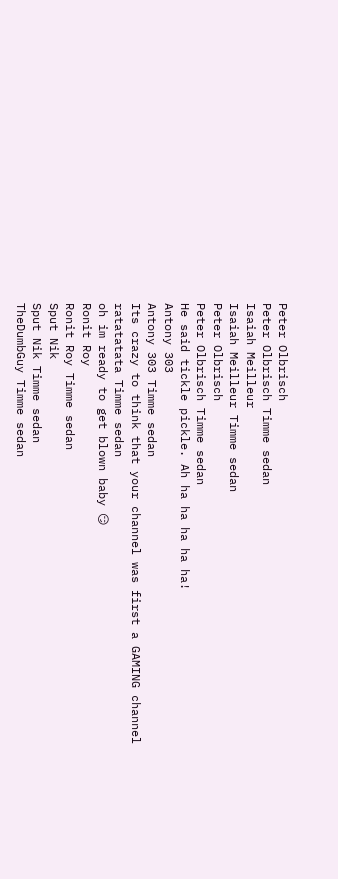Peter Olbrisch
Peter Olbrisch Timme sedan
Isaiah Meilleur
Isaiah Meilleur Timme sedan
Peter Olbrisch
Peter Olbrisch Timme sedan
He said tickle pickle. Ah ha ha ha ha ha!
Antony 303
Antony 303 Timme sedan
Its crazy to think that your channel was first a GAMING channel
ratatatata Timme sedan
oh im ready to get blown baby 😏
Ronit Roy
Ronit Roy Timme sedan
Sput Nik
Sput Nik Timme sedan
TheDumbGuy Timme sedan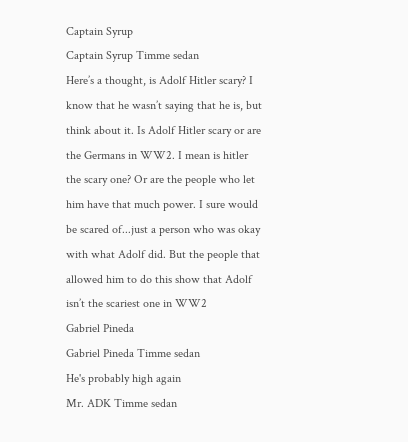Captain Syrup
Captain Syrup Timme sedan
Here’s a thought, is Adolf Hitler scary? I know that he wasn’t saying that he is, but think about it. Is Adolf Hitler scary or are the Germans in WW2. I mean is hitler the scary one? Or are the people who let him have that much power. I sure would be scared of...just a person who was okay with what Adolf did. But the people that allowed him to do this show that Adolf isn’t the scariest one in WW2
Gabriel Pineda
Gabriel Pineda Timme sedan
He's probably high again
Mr. ADK Timme sedan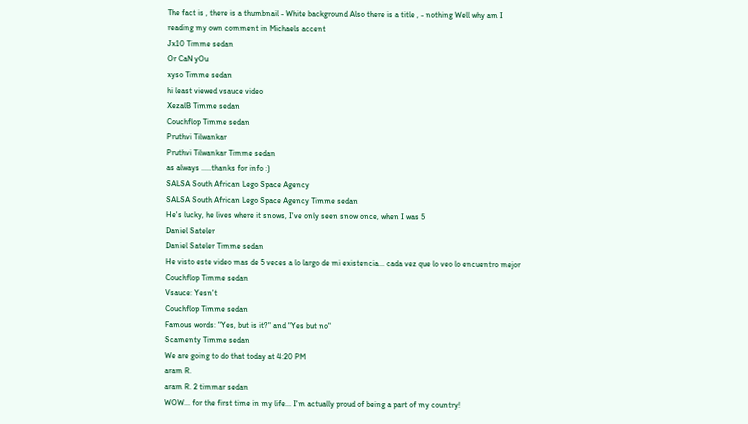The fact is , there is a thumbnail - White background Also there is a title , - nothing Well why am I reading my own comment in Michaels accent
Jx10 Timme sedan
Or CaN yOu
xyso Timme sedan
hi least viewed vsauce video
XezalB Timme sedan
Couchflop Timme sedan
Pruthvi Tilwankar
Pruthvi Tilwankar Timme sedan
as always .....thanks for info :)
SALSA South African Lego Space Agency
SALSA South African Lego Space Agency Timme sedan
He's lucky, he lives where it snows, I've only seen snow once, when I was 5
Daniel Sateler
Daniel Sateler Timme sedan
He visto este video mas de 5 veces a lo largo de mi existencia... cada vez que lo veo lo encuentro mejor
Couchflop Timme sedan
Vsauce: Yesn't
Couchflop Timme sedan
Famous words: "Yes, but is it?" and "Yes but no"
Scamenty Timme sedan
We are going to do that today at 4:20 PM
aram R.
aram R. 2 timmar sedan
WOW... for the first time in my life... I'm actually proud of being a part of my country!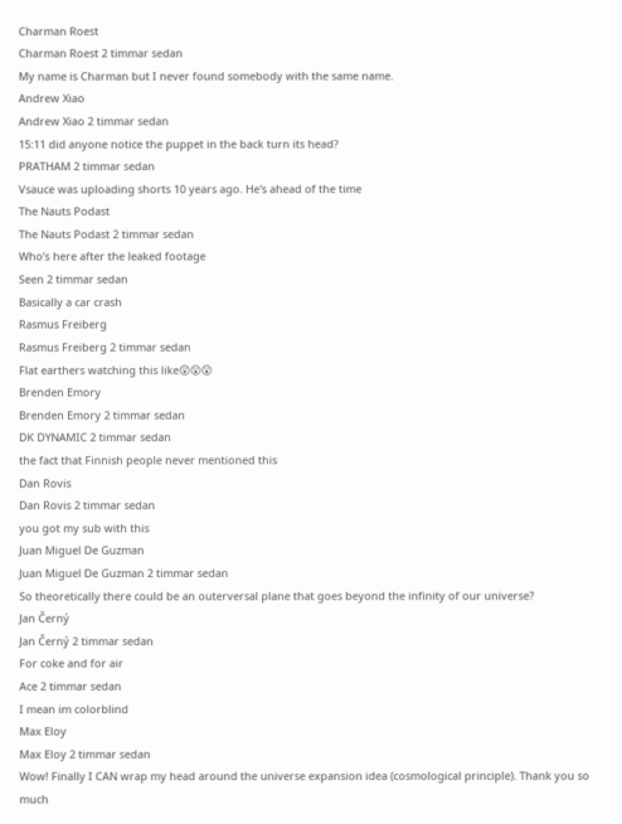Charman Roest
Charman Roest 2 timmar sedan
My name is Charman but I never found somebody with the same name.
Andrew Xiao
Andrew Xiao 2 timmar sedan
15:11 did anyone notice the puppet in the back turn its head?
PRATHAM 2 timmar sedan
Vsauce was uploading shorts 10 years ago. He's ahead of the time
The Nauts Podast
The Nauts Podast 2 timmar sedan
Who’s here after the leaked footage
Seen 2 timmar sedan
Basically a car crash
Rasmus Freiberg
Rasmus Freiberg 2 timmar sedan
Flat earthers watching this like😲😲😲
Brenden Emory
Brenden Emory 2 timmar sedan
DK DYNAMIC 2 timmar sedan
the fact that Finnish people never mentioned this
Dan Rovis
Dan Rovis 2 timmar sedan
you got my sub with this
Juan Miguel De Guzman
Juan Miguel De Guzman 2 timmar sedan
So theoretically there could be an outerversal plane that goes beyond the infinity of our universe?
Jan Černý
Jan Černý 2 timmar sedan
For coke and for air
Ace 2 timmar sedan
I mean im colorblind
Max Eloy
Max Eloy 2 timmar sedan
Wow! Finally I CAN wrap my head around the universe expansion idea (cosmological principle). Thank you so much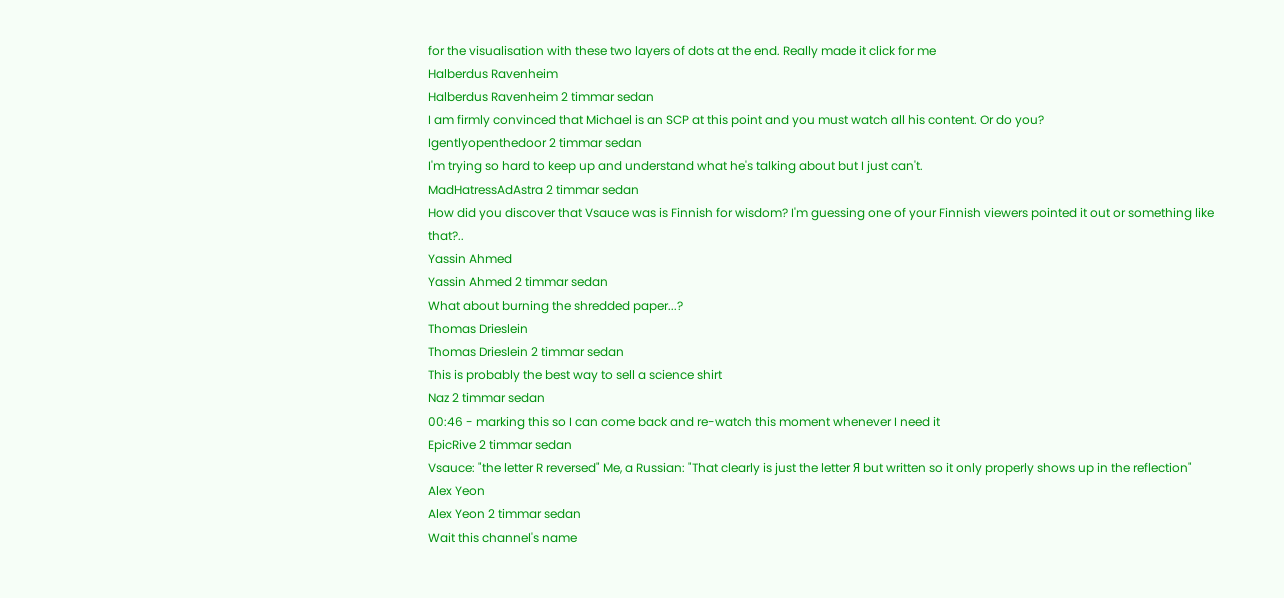for the visualisation with these two layers of dots at the end. Really made it click for me
Halberdus Ravenheim
Halberdus Ravenheim 2 timmar sedan
I am firmly convinced that Michael is an SCP at this point and you must watch all his content. Or do you?
Igentlyopenthedoor 2 timmar sedan
I'm trying so hard to keep up and understand what he's talking about but I just can't.
MadHatressAdAstra 2 timmar sedan
How did you discover that Vsauce was is Finnish for wisdom? I'm guessing one of your Finnish viewers pointed it out or something like that?..
Yassin Ahmed
Yassin Ahmed 2 timmar sedan
What about burning the shredded paper...?
Thomas Drieslein
Thomas Drieslein 2 timmar sedan
This is probably the best way to sell a science shirt
Naz 2 timmar sedan
00:46 - marking this so I can come back and re-watch this moment whenever I need it
EpicRive 2 timmar sedan
Vsauce: "the letter R reversed" Me, a Russian: "That clearly is just the letter Я but written so it only properly shows up in the reflection"
Alex Yeon
Alex Yeon 2 timmar sedan
Wait this channel's name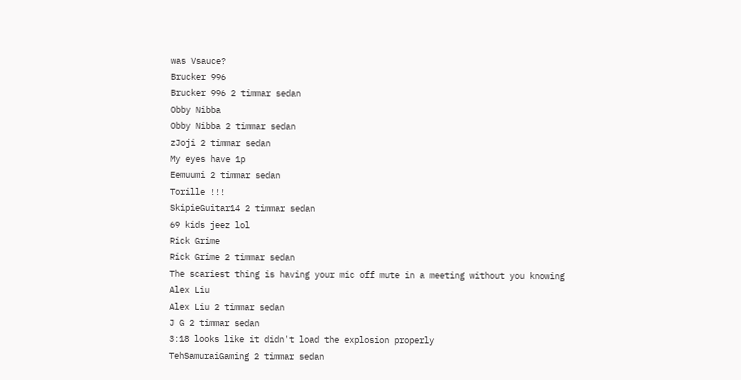was Vsauce?
Brucker 996
Brucker 996 2 timmar sedan
Obby Nibba
Obby Nibba 2 timmar sedan
zJoji 2 timmar sedan
My eyes have 1p
Eemuumi 2 timmar sedan
Torille !!!
SkipieGuitar14 2 timmar sedan
69 kids jeez lol
Rick Grime
Rick Grime 2 timmar sedan
The scariest thing is having your mic off mute in a meeting without you knowing
Alex Liu
Alex Liu 2 timmar sedan
J G 2 timmar sedan
3:18 looks like it didn't load the explosion properly
TehSamuraiGaming 2 timmar sedan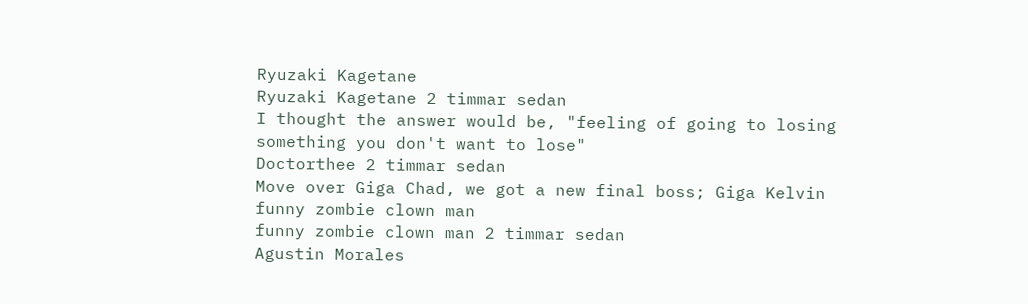Ryuzaki Kagetane
Ryuzaki Kagetane 2 timmar sedan
I thought the answer would be, "feeling of going to losing something you don't want to lose"
Doctorthee 2 timmar sedan
Move over Giga Chad, we got a new final boss; Giga Kelvin
funny zombie clown man
funny zombie clown man 2 timmar sedan
Agustin Morales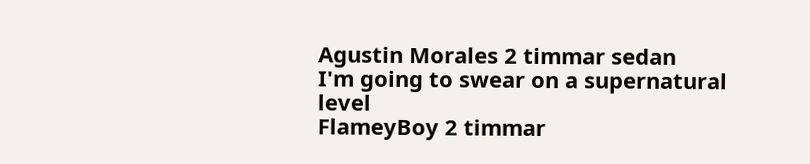Agustin Morales 2 timmar sedan
I'm going to swear on a supernatural level
FlameyBoy 2 timmar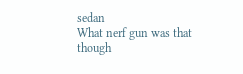sedan
What nerf gun was that though